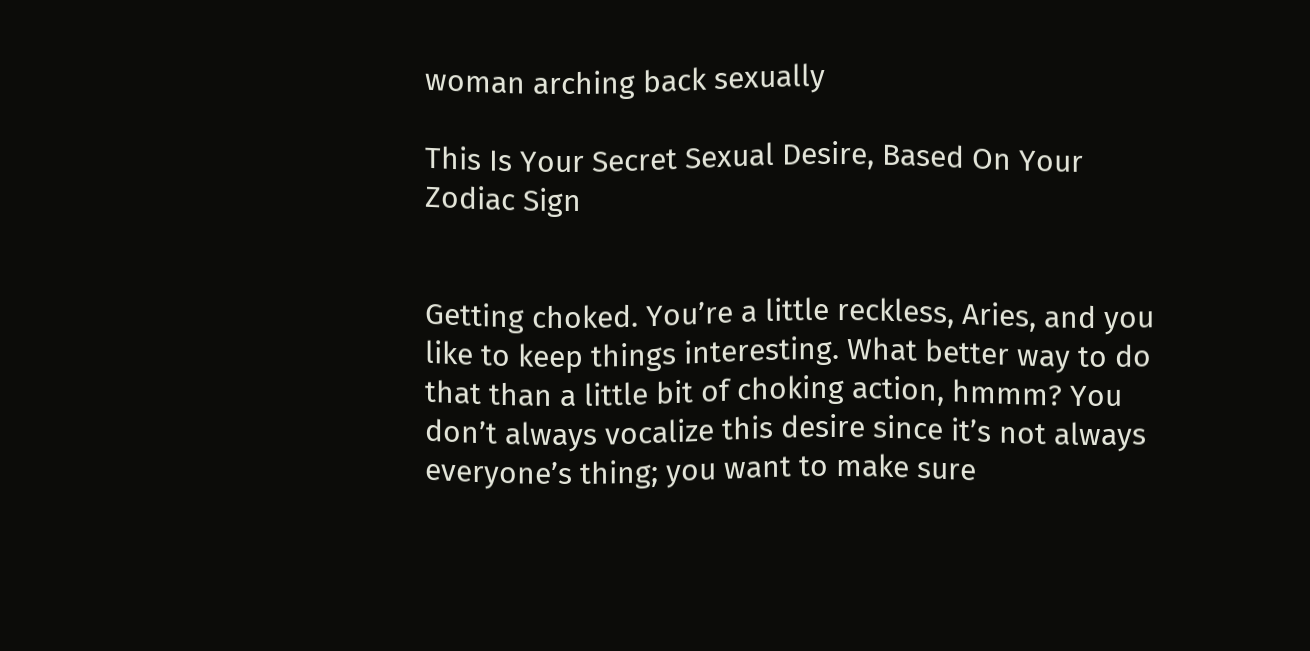woman arching back sexually

This Is Your Secret Sexual Desire, Based On Your Zodiac Sign


Getting choked. You’re a little reckless, Aries, and you like to keep things interesting. What better way to do that than a little bit of choking action, hmmm? You don’t always vocalize this desire since it’s not always everyone’s thing; you want to make sure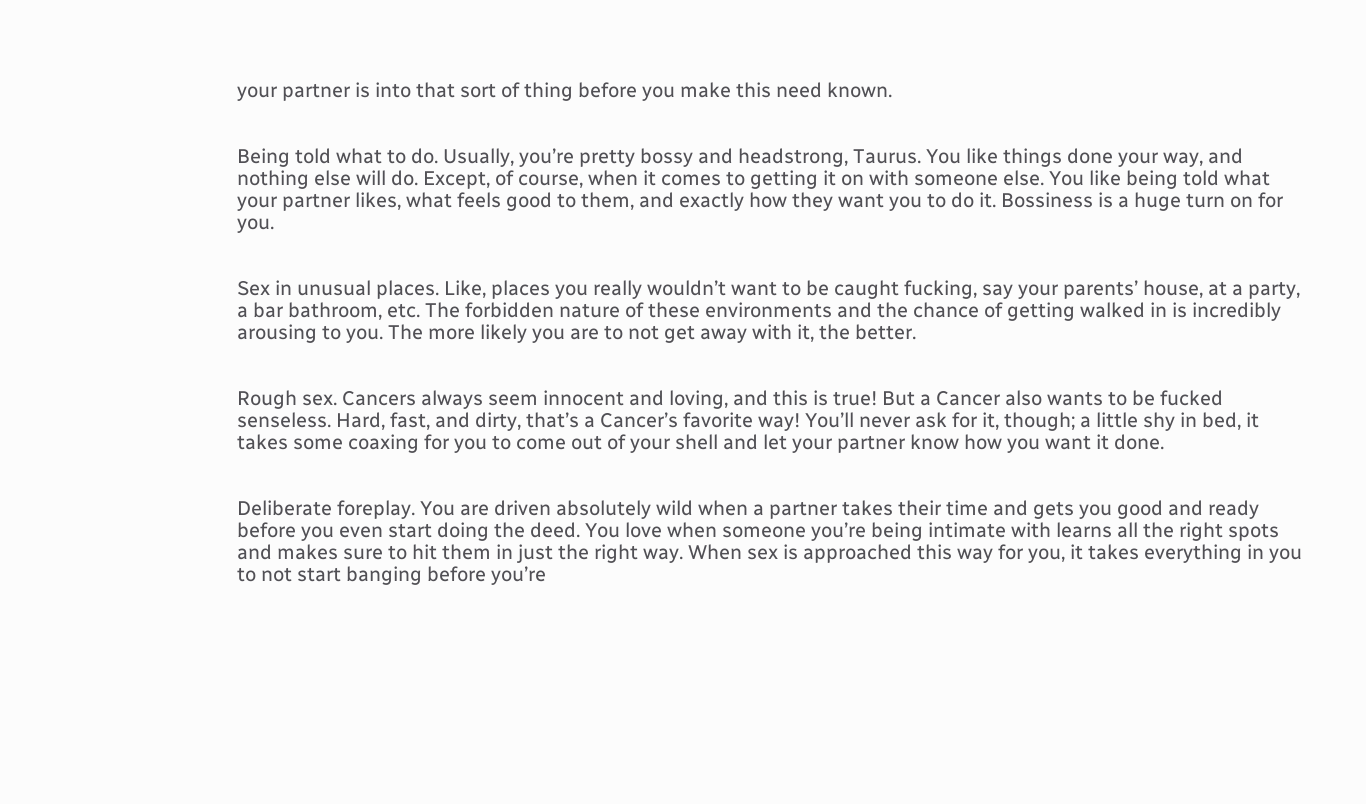your partner is into that sort of thing before you make this need known.


Being told what to do. Usually, you’re pretty bossy and headstrong, Taurus. You like things done your way, and nothing else will do. Except, of course, when it comes to getting it on with someone else. You like being told what your partner likes, what feels good to them, and exactly how they want you to do it. Bossiness is a huge turn on for you.


Sex in unusual places. Like, places you really wouldn’t want to be caught fucking, say your parents’ house, at a party, a bar bathroom, etc. The forbidden nature of these environments and the chance of getting walked in is incredibly arousing to you. The more likely you are to not get away with it, the better.


Rough sex. Cancers always seem innocent and loving, and this is true! But a Cancer also wants to be fucked senseless. Hard, fast, and dirty, that’s a Cancer’s favorite way! You’ll never ask for it, though; a little shy in bed, it takes some coaxing for you to come out of your shell and let your partner know how you want it done.


Deliberate foreplay. You are driven absolutely wild when a partner takes their time and gets you good and ready before you even start doing the deed. You love when someone you’re being intimate with learns all the right spots and makes sure to hit them in just the right way. When sex is approached this way for you, it takes everything in you to not start banging before you’re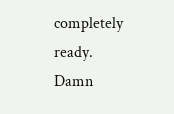completely ready. Damn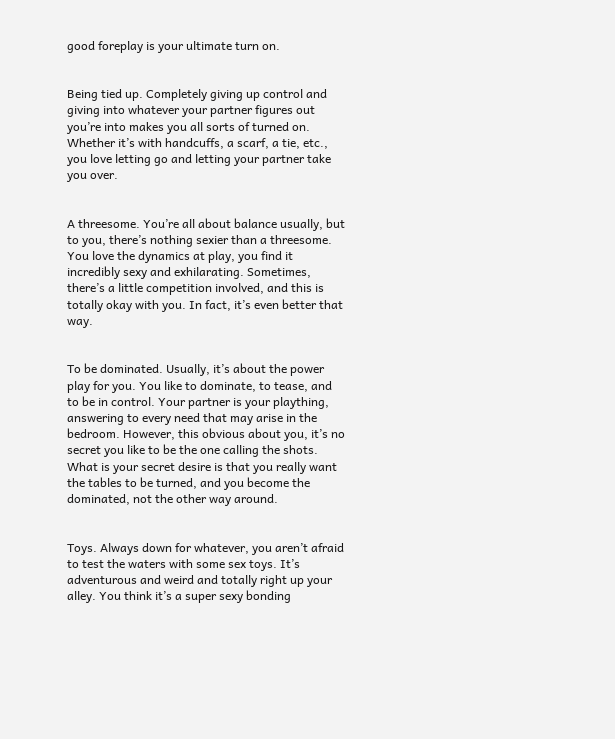good foreplay is your ultimate turn on.


Being tied up. Completely giving up control and giving into whatever your partner figures out you’re into makes you all sorts of turned on. Whether it’s with handcuffs, a scarf, a tie, etc., you love letting go and letting your partner take you over.


A threesome. You’re all about balance usually, but to you, there’s nothing sexier than a threesome. You love the dynamics at play, you find it incredibly sexy and exhilarating. Sometimes, there’s a little competition involved, and this is totally okay with you. In fact, it’s even better that way.


To be dominated. Usually, it’s about the power play for you. You like to dominate, to tease, and to be in control. Your partner is your plaything, answering to every need that may arise in the bedroom. However, this obvious about you, it’s no secret you like to be the one calling the shots. What is your secret desire is that you really want the tables to be turned, and you become the dominated, not the other way around.


Toys. Always down for whatever, you aren’t afraid to test the waters with some sex toys. It’s adventurous and weird and totally right up your alley. You think it’s a super sexy bonding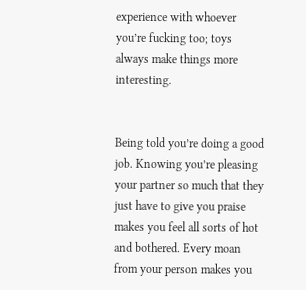experience with whoever you’re fucking too; toys always make things more interesting.


Being told you’re doing a good job. Knowing you’re pleasing your partner so much that they just have to give you praise makes you feel all sorts of hot and bothered. Every moan from your person makes you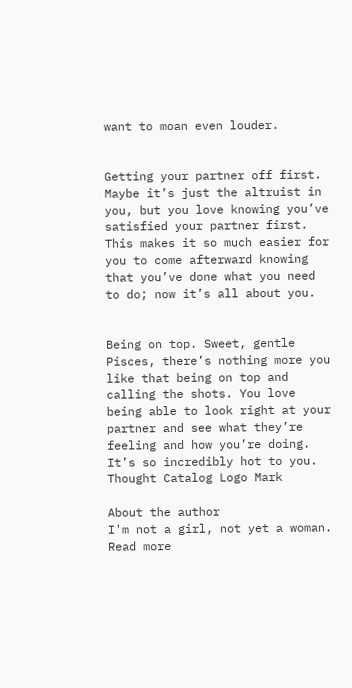want to moan even louder.


Getting your partner off first. Maybe it’s just the altruist in you, but you love knowing you’ve satisfied your partner first. This makes it so much easier for you to come afterward knowing that you’ve done what you need to do; now it’s all about you.


Being on top. Sweet, gentle Pisces, there’s nothing more you like that being on top and calling the shots. You love being able to look right at your partner and see what they’re feeling and how you’re doing. It’s so incredibly hot to you. Thought Catalog Logo Mark

About the author
I'm not a girl, not yet a woman. Read more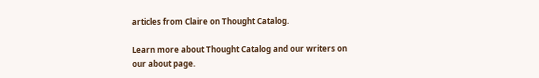articles from Claire on Thought Catalog.

Learn more about Thought Catalog and our writers on our about page.